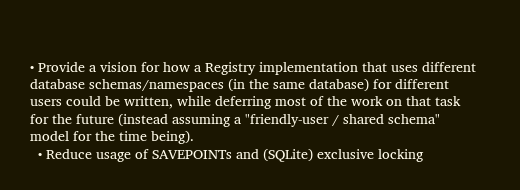• Provide a vision for how a Registry implementation that uses different database schemas/namespaces (in the same database) for different users could be written, while deferring most of the work on that task for the future (instead assuming a "friendly-user / shared schema" model for the time being).
  • Reduce usage of SAVEPOINTs and (SQLite) exclusive locking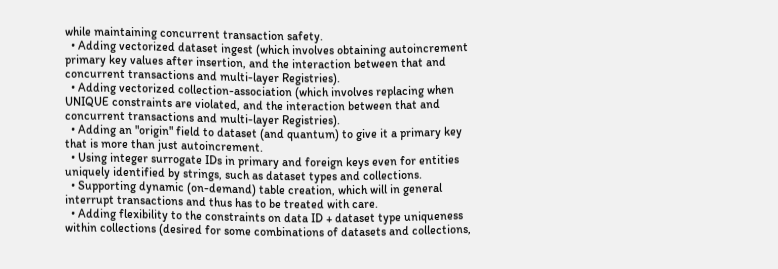while maintaining concurrent transaction safety.
  • Adding vectorized dataset ingest (which involves obtaining autoincrement primary key values after insertion, and the interaction between that and concurrent transactions and multi-layer Registries).
  • Adding vectorized collection-association (which involves replacing when UNIQUE constraints are violated, and the interaction between that and concurrent transactions and multi-layer Registries).
  • Adding an "origin" field to dataset (and quantum) to give it a primary key that is more than just autoincrement.
  • Using integer surrogate IDs in primary and foreign keys even for entities uniquely identified by strings, such as dataset types and collections.
  • Supporting dynamic (on-demand) table creation, which will in general interrupt transactions and thus has to be treated with care.
  • Adding flexibility to the constraints on data ID + dataset type uniqueness within collections (desired for some combinations of datasets and collections,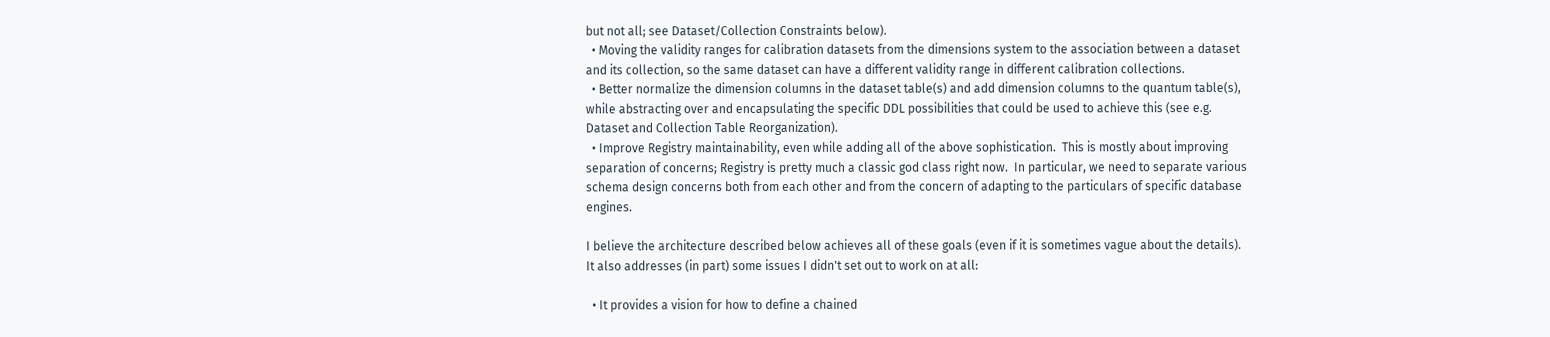but not all; see Dataset/Collection Constraints below).
  • Moving the validity ranges for calibration datasets from the dimensions system to the association between a dataset and its collection, so the same dataset can have a different validity range in different calibration collections.
  • Better normalize the dimension columns in the dataset table(s) and add dimension columns to the quantum table(s), while abstracting over and encapsulating the specific DDL possibilities that could be used to achieve this (see e.g. Dataset and Collection Table Reorganization).
  • Improve Registry maintainability, even while adding all of the above sophistication.  This is mostly about improving separation of concerns; Registry is pretty much a classic god class right now.  In particular, we need to separate various schema design concerns both from each other and from the concern of adapting to the particulars of specific database engines.

I believe the architecture described below achieves all of these goals (even if it is sometimes vague about the details).  It also addresses (in part) some issues I didn't set out to work on at all:

  • It provides a vision for how to define a chained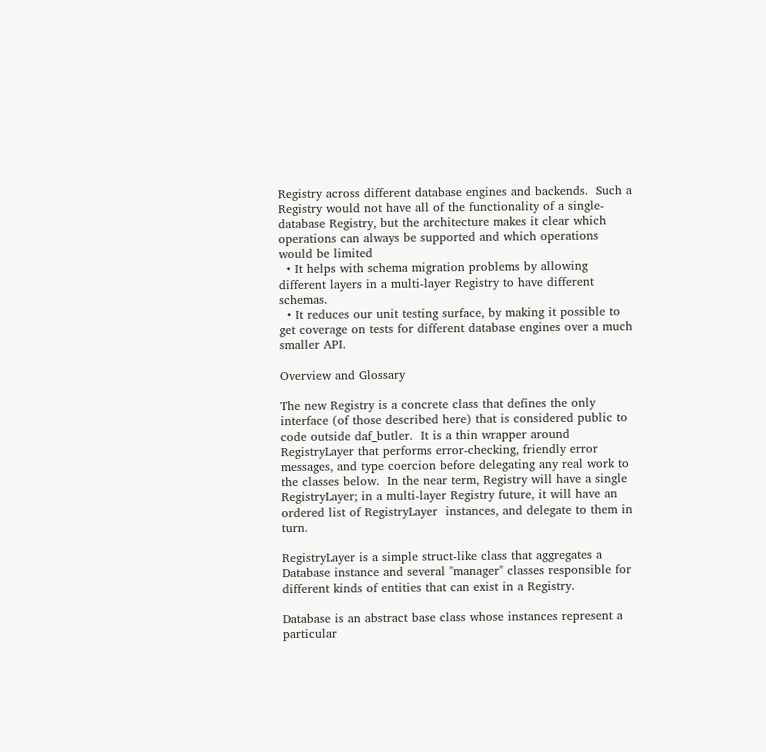Registry across different database engines and backends.  Such a Registry would not have all of the functionality of a single-database Registry, but the architecture makes it clear which operations can always be supported and which operations would be limited
  • It helps with schema migration problems by allowing different layers in a multi-layer Registry to have different schemas.
  • It reduces our unit testing surface, by making it possible to get coverage on tests for different database engines over a much smaller API.

Overview and Glossary

The new Registry is a concrete class that defines the only interface (of those described here) that is considered public to code outside daf_butler.  It is a thin wrapper around RegistryLayer that performs error-checking, friendly error messages, and type coercion before delegating any real work to the classes below.  In the near term, Registry will have a single RegistryLayer; in a multi-layer Registry future, it will have an ordered list of RegistryLayer  instances, and delegate to them in turn.

RegistryLayer is a simple struct-like class that aggregates a Database instance and several "manager" classes responsible for different kinds of entities that can exist in a Registry.

Database is an abstract base class whose instances represent a particular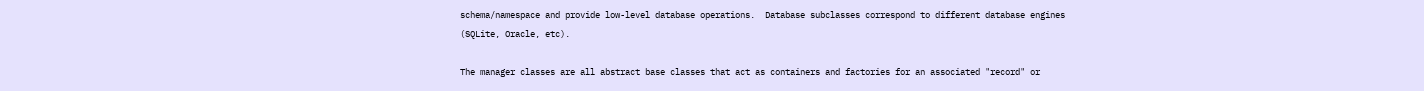schema/namespace and provide low-level database operations.  Database subclasses correspond to different database engines (SQLite, Oracle, etc).

The manager classes are all abstract base classes that act as containers and factories for an associated "record" or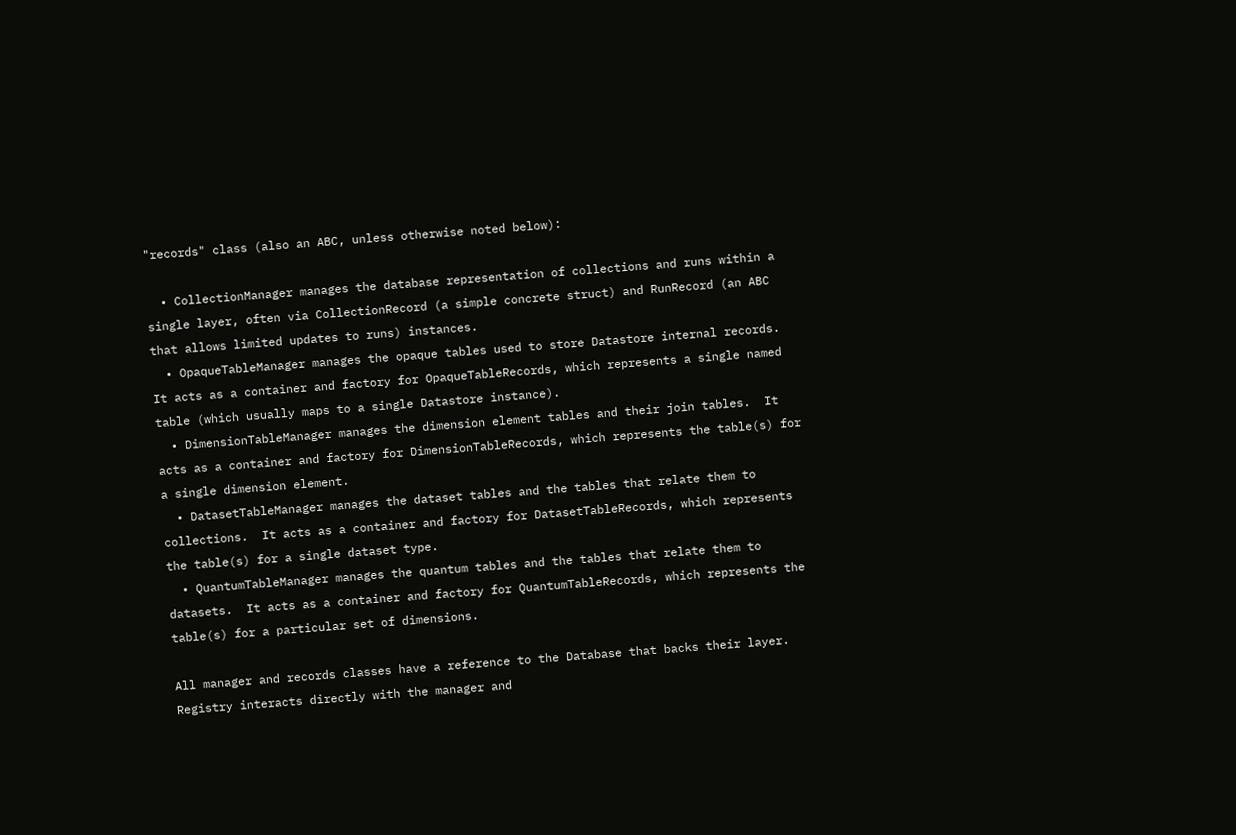"records" class (also an ABC, unless otherwise noted below):

  • CollectionManager manages the database representation of collections and runs within a single layer, often via CollectionRecord (a simple concrete struct) and RunRecord (an ABC that allows limited updates to runs) instances.
  • OpaqueTableManager manages the opaque tables used to store Datastore internal records.  It acts as a container and factory for OpaqueTableRecords, which represents a single named table (which usually maps to a single Datastore instance).
  • DimensionTableManager manages the dimension element tables and their join tables.  It acts as a container and factory for DimensionTableRecords, which represents the table(s) for a single dimension element.
  • DatasetTableManager manages the dataset tables and the tables that relate them to collections.  It acts as a container and factory for DatasetTableRecords, which represents the table(s) for a single dataset type.
  • QuantumTableManager manages the quantum tables and the tables that relate them to datasets.  It acts as a container and factory for QuantumTableRecords, which represents the table(s) for a particular set of dimensions.

All manager and records classes have a reference to the Database that backs their layer.  Registry interacts directly with the manager and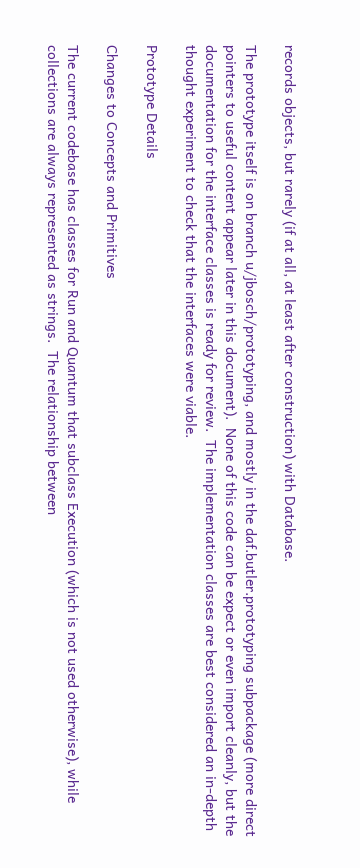records objects, but rarely (if at all, at least after construction) with Database.

The prototype itself is on branch u/jbosch/prototyping, and mostly in the daf.butler.prototyping subpackage (more direct pointers to useful content appear later in this document).  None of this code can be expect or even import cleanly, but the documentation for the interface classes is ready for review.  The implementation classes are best considered an in-depth thought experiment to check that the interfaces were viable.

Prototype Details

Changes to Concepts and Primitives

The current codebase has classes for Run and Quantum that subclass Execution (which is not used otherwise), while collections are always represented as strings.  The relationship between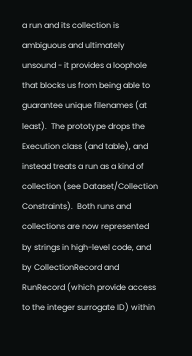a run and its collection is ambiguous and ultimately unsound - it provides a loophole that blocks us from being able to guarantee unique filenames (at least).  The prototype drops the Execution class (and table), and instead treats a run as a kind of collection (see Dataset/Collection Constraints).  Both runs and collections are now represented by strings in high-level code, and by CollectionRecord and RunRecord (which provide access to the integer surrogate ID) within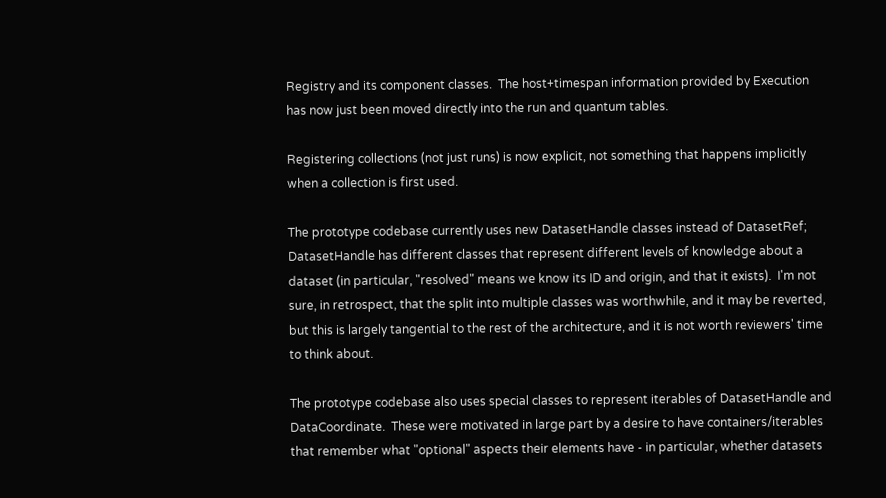Registry and its component classes.  The host+timespan information provided by Execution has now just been moved directly into the run and quantum tables.

Registering collections (not just runs) is now explicit, not something that happens implicitly when a collection is first used.

The prototype codebase currently uses new DatasetHandle classes instead of DatasetRef; DatasetHandle has different classes that represent different levels of knowledge about a dataset (in particular, "resolved" means we know its ID and origin, and that it exists).  I'm not sure, in retrospect, that the split into multiple classes was worthwhile, and it may be reverted, but this is largely tangential to the rest of the architecture, and it is not worth reviewers' time to think about.

The prototype codebase also uses special classes to represent iterables of DatasetHandle and DataCoordinate.  These were motivated in large part by a desire to have containers/iterables that remember what "optional" aspects their elements have - in particular, whether datasets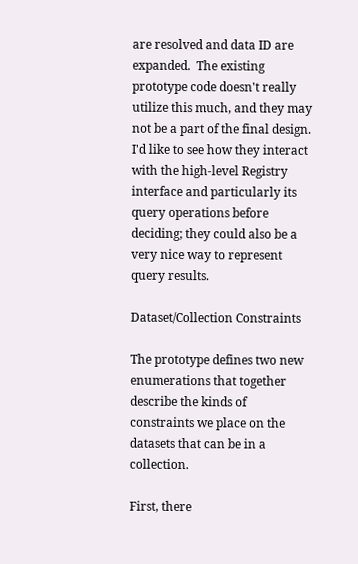are resolved and data ID are expanded.  The existing prototype code doesn't really utilize this much, and they may not be a part of the final design.  I'd like to see how they interact with the high-level Registry interface and particularly its query operations before deciding; they could also be a very nice way to represent query results.

Dataset/Collection Constraints

The prototype defines two new enumerations that together describe the kinds of constraints we place on the datasets that can be in a collection.

First, there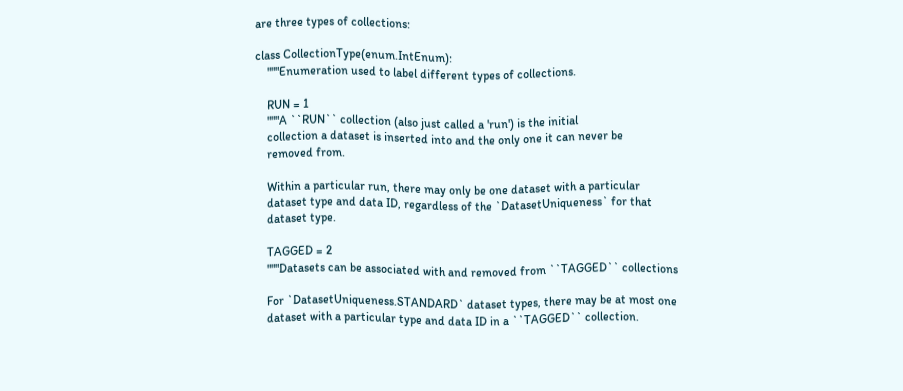are three types of collections:

class CollectionType(enum.IntEnum):
    """Enumeration used to label different types of collections.

    RUN = 1
    """A ``RUN`` collection (also just called a 'run') is the initial
    collection a dataset is inserted into and the only one it can never be
    removed from.

    Within a particular run, there may only be one dataset with a particular
    dataset type and data ID, regardless of the `DatasetUniqueness` for that
    dataset type.

    TAGGED = 2
    """Datasets can be associated with and removed from ``TAGGED`` collections

    For `DatasetUniqueness.STANDARD` dataset types, there may be at most one
    dataset with a particular type and data ID in a ``TAGGED`` collection.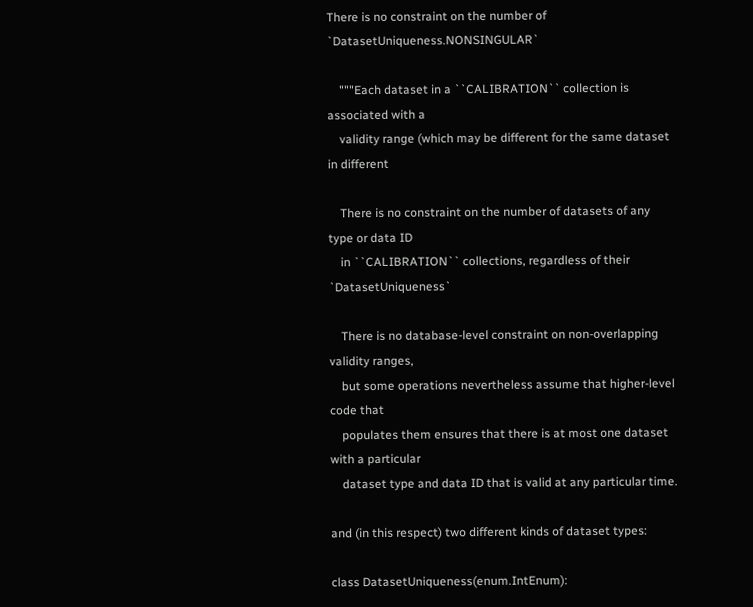There is no constraint on the number of `DatasetUniqueness.NONSINGULAR`

    """Each dataset in a ``CALIBRATION`` collection is associated with a
    validity range (which may be different for the same dataset in different

    There is no constraint on the number of datasets of any type or data ID
    in ``CALIBRATION`` collections, regardless of their `DatasetUniqueness`

    There is no database-level constraint on non-overlapping validity ranges,
    but some operations nevertheless assume that higher-level code that
    populates them ensures that there is at most one dataset with a particular
    dataset type and data ID that is valid at any particular time.

and (in this respect) two different kinds of dataset types:

class DatasetUniqueness(enum.IntEnum):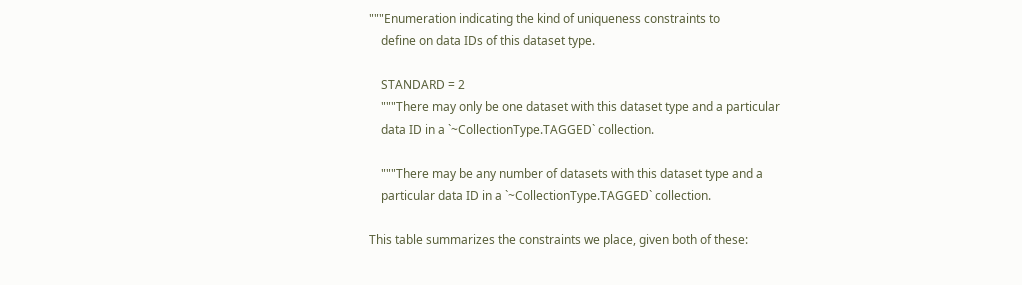"""Enumeration indicating the kind of uniqueness constraints to
    define on data IDs of this dataset type.

    STANDARD = 2
    """There may only be one dataset with this dataset type and a particular
    data ID in a `~CollectionType.TAGGED` collection.

    """There may be any number of datasets with this dataset type and a
    particular data ID in a `~CollectionType.TAGGED` collection.

This table summarizes the constraints we place, given both of these: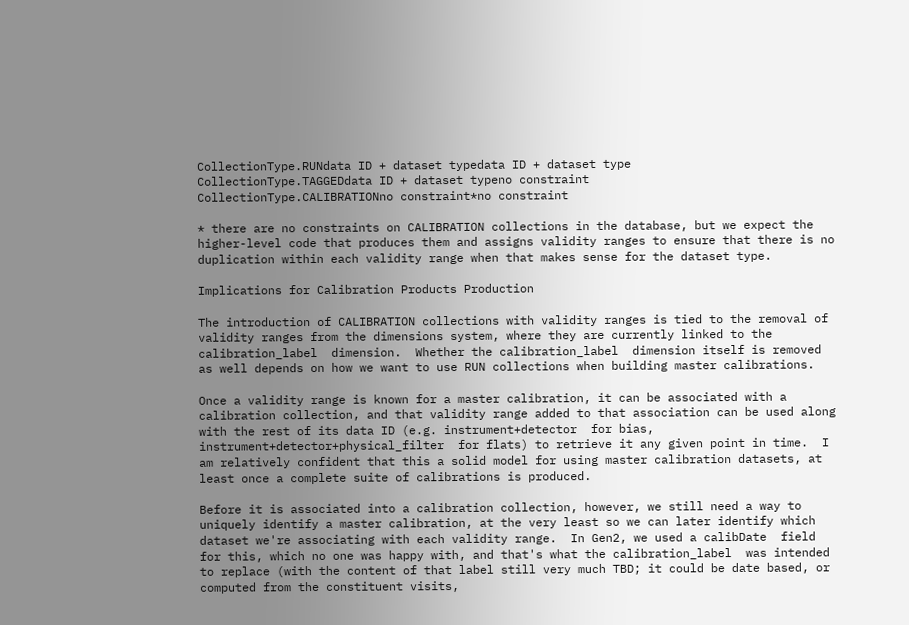CollectionType.RUNdata ID + dataset typedata ID + dataset type
CollectionType.TAGGEDdata ID + dataset typeno constraint
CollectionType.CALIBRATIONno constraint*no constraint

* there are no constraints on CALIBRATION collections in the database, but we expect the higher-level code that produces them and assigns validity ranges to ensure that there is no duplication within each validity range when that makes sense for the dataset type.

Implications for Calibration Products Production

The introduction of CALIBRATION collections with validity ranges is tied to the removal of validity ranges from the dimensions system, where they are currently linked to the calibration_label  dimension.  Whether the calibration_label  dimension itself is removed as well depends on how we want to use RUN collections when building master calibrations.

Once a validity range is known for a master calibration, it can be associated with a calibration collection, and that validity range added to that association can be used along with the rest of its data ID (e.g. instrument+detector  for bias, instrument+detector+physical_filter  for flats) to retrieve it any given point in time.  I am relatively confident that this a solid model for using master calibration datasets, at least once a complete suite of calibrations is produced.

Before it is associated into a calibration collection, however, we still need a way to uniquely identify a master calibration, at the very least so we can later identify which dataset we're associating with each validity range.  In Gen2, we used a calibDate  field for this, which no one was happy with, and that's what the calibration_label  was intended to replace (with the content of that label still very much TBD; it could be date based, or computed from the constituent visits,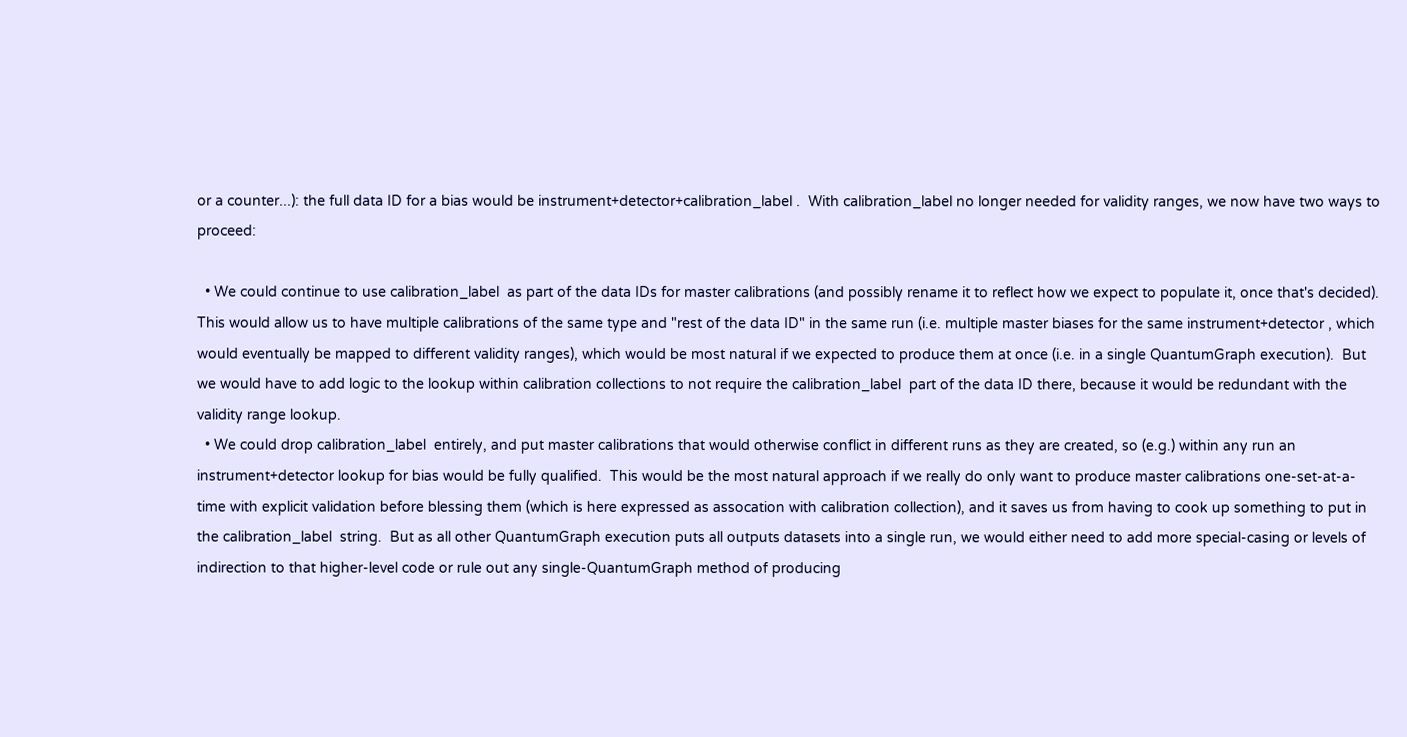or a counter...): the full data ID for a bias would be instrument+detector+calibration_label .  With calibration_label no longer needed for validity ranges, we now have two ways to proceed:

  • We could continue to use calibration_label  as part of the data IDs for master calibrations (and possibly rename it to reflect how we expect to populate it, once that's decided).  This would allow us to have multiple calibrations of the same type and "rest of the data ID" in the same run (i.e. multiple master biases for the same instrument+detector , which would eventually be mapped to different validity ranges), which would be most natural if we expected to produce them at once (i.e. in a single QuantumGraph execution).  But we would have to add logic to the lookup within calibration collections to not require the calibration_label  part of the data ID there, because it would be redundant with the validity range lookup.
  • We could drop calibration_label  entirely, and put master calibrations that would otherwise conflict in different runs as they are created, so (e.g.) within any run an instrument+detector lookup for bias would be fully qualified.  This would be the most natural approach if we really do only want to produce master calibrations one-set-at-a-time with explicit validation before blessing them (which is here expressed as assocation with calibration collection), and it saves us from having to cook up something to put in the calibration_label  string.  But as all other QuantumGraph execution puts all outputs datasets into a single run, we would either need to add more special-casing or levels of indirection to that higher-level code or rule out any single-QuantumGraph method of producing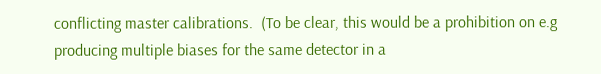conflicting master calibrations.  (To be clear, this would be a prohibition on e.g producing multiple biases for the same detector in a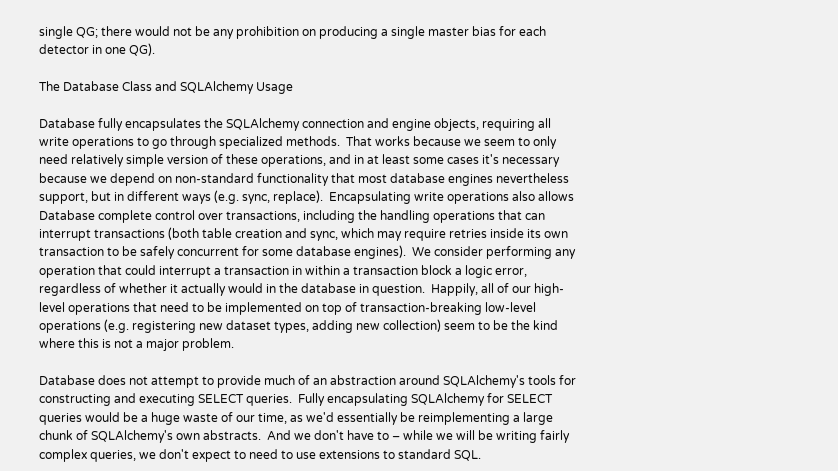single QG; there would not be any prohibition on producing a single master bias for each detector in one QG).

The Database Class and SQLAlchemy Usage

Database fully encapsulates the SQLAlchemy connection and engine objects, requiring all write operations to go through specialized methods.  That works because we seem to only need relatively simple version of these operations, and in at least some cases it's necessary because we depend on non-standard functionality that most database engines nevertheless support, but in different ways (e.g. sync, replace).  Encapsulating write operations also allows Database complete control over transactions, including the handling operations that can interrupt transactions (both table creation and sync, which may require retries inside its own transaction to be safely concurrent for some database engines).  We consider performing any operation that could interrupt a transaction in within a transaction block a logic error, regardless of whether it actually would in the database in question.  Happily, all of our high-level operations that need to be implemented on top of transaction-breaking low-level operations (e.g. registering new dataset types, adding new collection) seem to be the kind where this is not a major problem.

Database does not attempt to provide much of an abstraction around SQLAlchemy's tools for constructing and executing SELECT queries.  Fully encapsulating SQLAlchemy for SELECT queries would be a huge waste of our time, as we'd essentially be reimplementing a large chunk of SQLAlchemy's own abstracts.  And we don't have to – while we will be writing fairly complex queries, we don't expect to need to use extensions to standard SQL.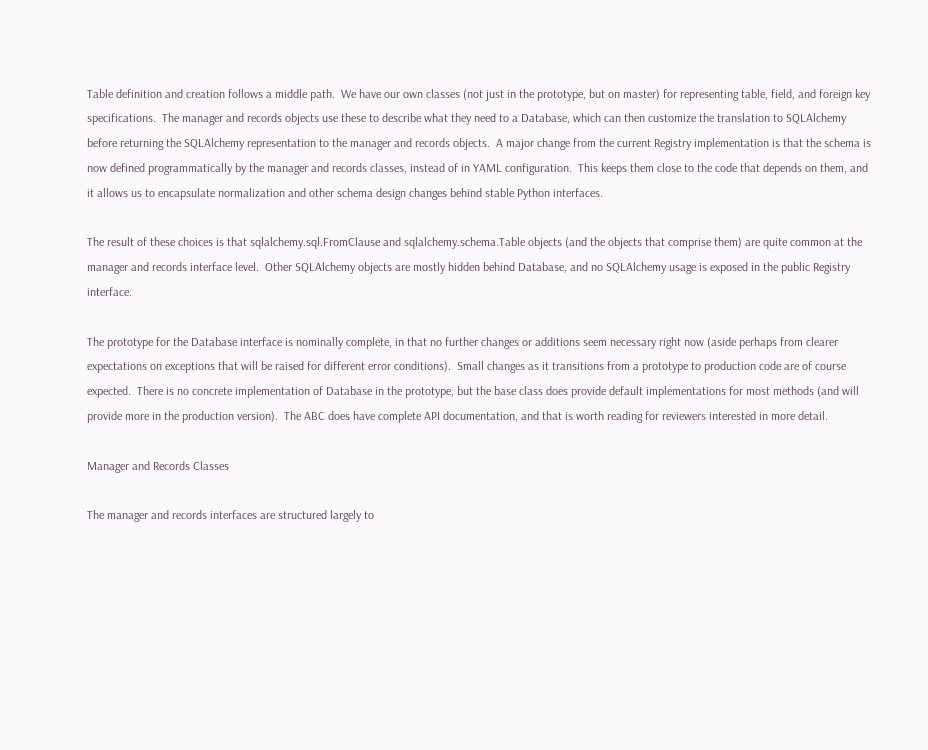Table definition and creation follows a middle path.  We have our own classes (not just in the prototype, but on master) for representing table, field, and foreign key specifications.  The manager and records objects use these to describe what they need to a Database, which can then customize the translation to SQLAlchemy before returning the SQLAlchemy representation to the manager and records objects.  A major change from the current Registry implementation is that the schema is now defined programmatically by the manager and records classes, instead of in YAML configuration.  This keeps them close to the code that depends on them, and it allows us to encapsulate normalization and other schema design changes behind stable Python interfaces.

The result of these choices is that sqlalchemy.sql.FromClause and sqlalchemy.schema.Table objects (and the objects that comprise them) are quite common at the manager and records interface level.  Other SQLAlchemy objects are mostly hidden behind Database, and no SQLAlchemy usage is exposed in the public Registry interface.

The prototype for the Database interface is nominally complete, in that no further changes or additions seem necessary right now (aside perhaps from clearer expectations on exceptions that will be raised for different error conditions).  Small changes as it transitions from a prototype to production code are of course expected.  There is no concrete implementation of Database in the prototype, but the base class does provide default implementations for most methods (and will provide more in the production version).  The ABC does have complete API documentation, and that is worth reading for reviewers interested in more detail.

Manager and Records Classes

The manager and records interfaces are structured largely to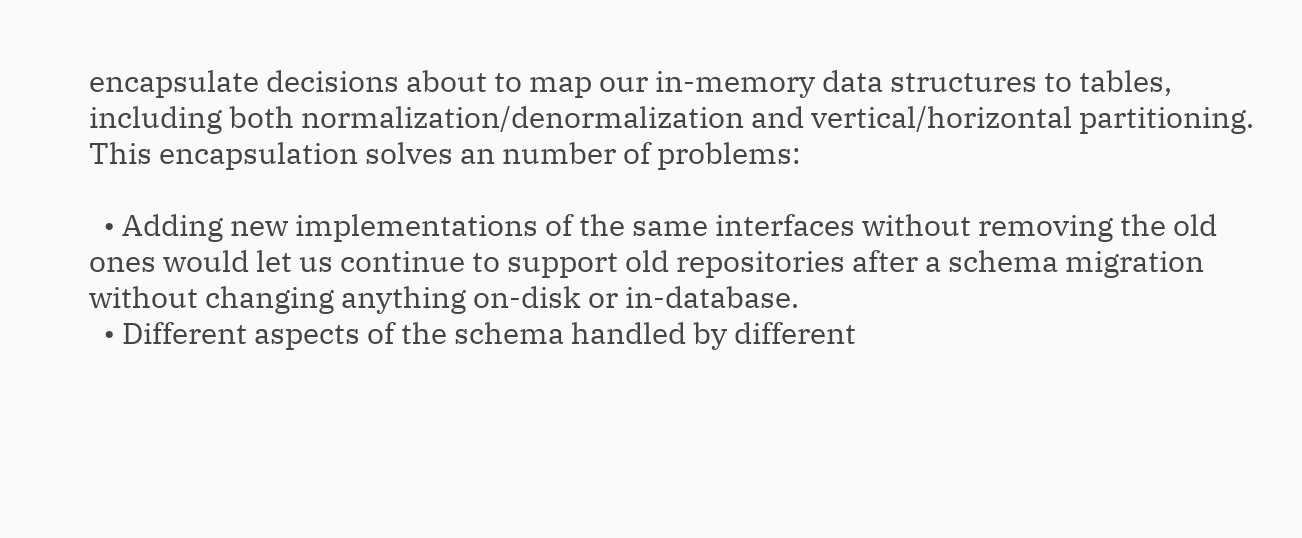encapsulate decisions about to map our in-memory data structures to tables, including both normalization/denormalization and vertical/horizontal partitioning.  This encapsulation solves an number of problems:

  • Adding new implementations of the same interfaces without removing the old ones would let us continue to support old repositories after a schema migration without changing anything on-disk or in-database.
  • Different aspects of the schema handled by different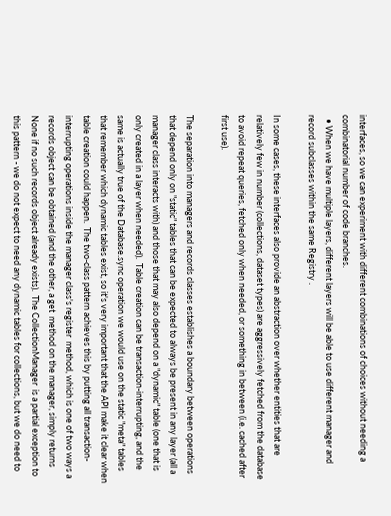interfaces, so we can experiment with different combinations of choices without needing a combinatorial number of code branches.
  • When we have multiple layers, different layers will be able to use different manager and record subclasses within the same Registry .

In some cases, these interfaces also provide an abstraction over whether entities that are relatively few in number (collections, dataset types) are aggressively fetched from the database to avoid repeat queries, fetched only when needed, or something in between (i.e. cached after first use).

The separation into managers and records classes establishes a boundary between operations that depend only on "static" tables that can be expected to always be present in any layer (all a manager class interacts with) and those that may also depend on a "dynamic" table (one that is only created in a layer when needed).  Table creation can be transaction-interrupting, and the same is actually true of the Database.sync operation we would use on the static "meta" tables that remember which dynamic tables exist, so it's very important that the API make it clear when table creation could happen.  The two-class pattern achieves this by putting all transaction-interrupting operations inside the manager class's register  method, which is one of two ways a records object can be obtained (and the other, a get  method on the manager, simply returns None if no such records object already exists).  The CollectionManager  is a partial exception to this pattern - we do not expect to need any dynamic tables for collections, but we do need to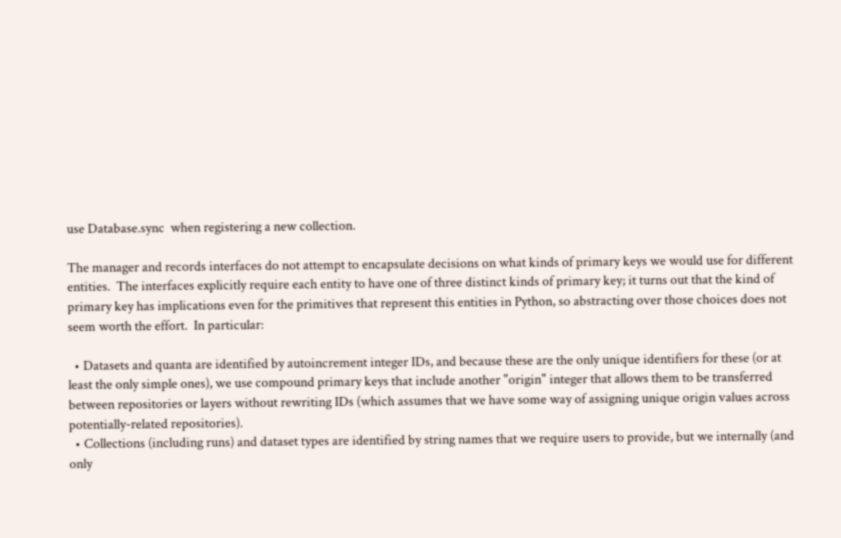use Database.sync  when registering a new collection.

The manager and records interfaces do not attempt to encapsulate decisions on what kinds of primary keys we would use for different entities.  The interfaces explicitly require each entity to have one of three distinct kinds of primary key; it turns out that the kind of primary key has implications even for the primitives that represent this entities in Python, so abstracting over those choices does not seem worth the effort.  In particular:

  • Datasets and quanta are identified by autoincrement integer IDs, and because these are the only unique identifiers for these (or at least the only simple ones), we use compound primary keys that include another "origin" integer that allows them to be transferred between repositories or layers without rewriting IDs (which assumes that we have some way of assigning unique origin values across potentially-related repositories).
  • Collections (including runs) and dataset types are identified by string names that we require users to provide, but we internally (and only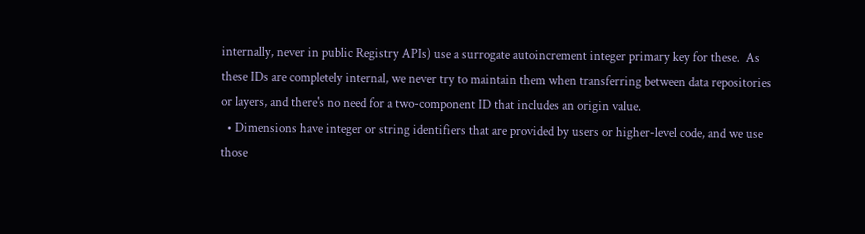internally, never in public Registry APIs) use a surrogate autoincrement integer primary key for these.  As these IDs are completely internal, we never try to maintain them when transferring between data repositories or layers, and there's no need for a two-component ID that includes an origin value.
  • Dimensions have integer or string identifiers that are provided by users or higher-level code, and we use those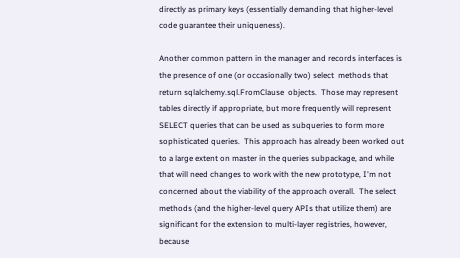directly as primary keys (essentially demanding that higher-level code guarantee their uniqueness).

Another common pattern in the manager and records interfaces is the presence of one (or occasionally two) select  methods that return sqlalchemy.sql.FromClause  objects.  Those may represent tables directly if appropriate, but more frequently will represent SELECT queries that can be used as subqueries to form more sophisticated queries.  This approach has already been worked out to a large extent on master in the queries subpackage, and while that will need changes to work with the new prototype, I'm not concerned about the viability of the approach overall.  The select  methods (and the higher-level query APIs that utilize them) are significant for the extension to multi-layer registries, however, because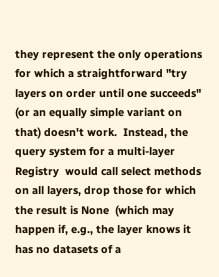they represent the only operations for which a straightforward "try layers on order until one succeeds" (or an equally simple variant on that) doesn't work.  Instead, the query system for a multi-layer Registry  would call select methods on all layers, drop those for which the result is None  (which may happen if, e.g., the layer knows it has no datasets of a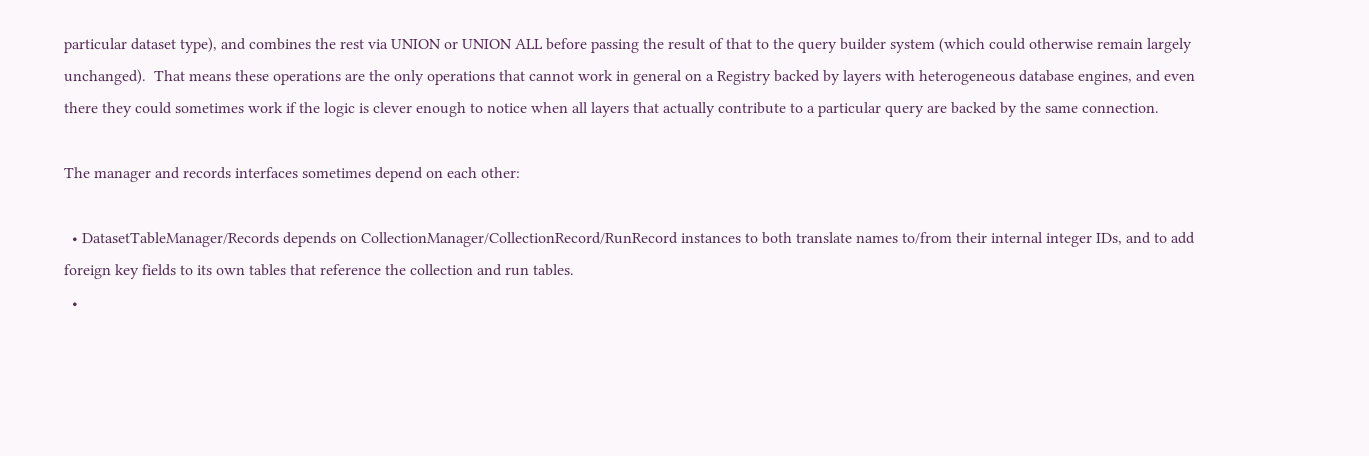particular dataset type), and combines the rest via UNION or UNION ALL before passing the result of that to the query builder system (which could otherwise remain largely unchanged).  That means these operations are the only operations that cannot work in general on a Registry backed by layers with heterogeneous database engines, and even there they could sometimes work if the logic is clever enough to notice when all layers that actually contribute to a particular query are backed by the same connection.

The manager and records interfaces sometimes depend on each other:

  • DatasetTableManager/Records depends on CollectionManager/CollectionRecord/RunRecord instances to both translate names to/from their internal integer IDs, and to add foreign key fields to its own tables that reference the collection and run tables.
  •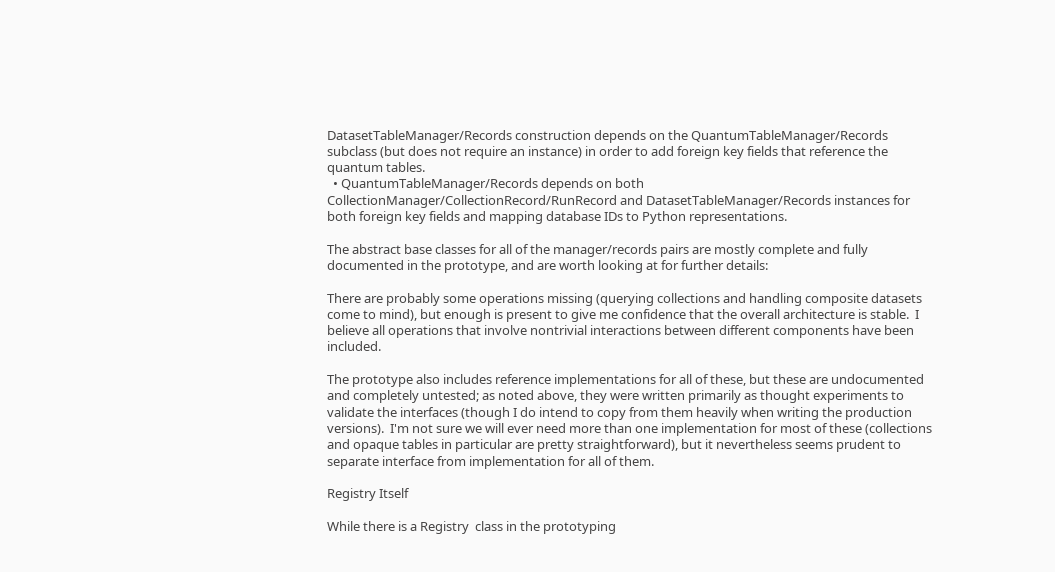DatasetTableManager/Records construction depends on the QuantumTableManager/Records subclass (but does not require an instance) in order to add foreign key fields that reference the quantum tables.
  • QuantumTableManager/Records depends on both CollectionManager/CollectionRecord/RunRecord and DatasetTableManager/Records instances for both foreign key fields and mapping database IDs to Python representations.

The abstract base classes for all of the manager/records pairs are mostly complete and fully documented in the prototype, and are worth looking at for further details:

There are probably some operations missing (querying collections and handling composite datasets come to mind), but enough is present to give me confidence that the overall architecture is stable.  I believe all operations that involve nontrivial interactions between different components have been included.

The prototype also includes reference implementations for all of these, but these are undocumented and completely untested; as noted above, they were written primarily as thought experiments to validate the interfaces (though I do intend to copy from them heavily when writing the production versions).  I'm not sure we will ever need more than one implementation for most of these (collections and opaque tables in particular are pretty straightforward), but it nevertheless seems prudent to separate interface from implementation for all of them.

Registry Itself

While there is a Registry  class in the prototyping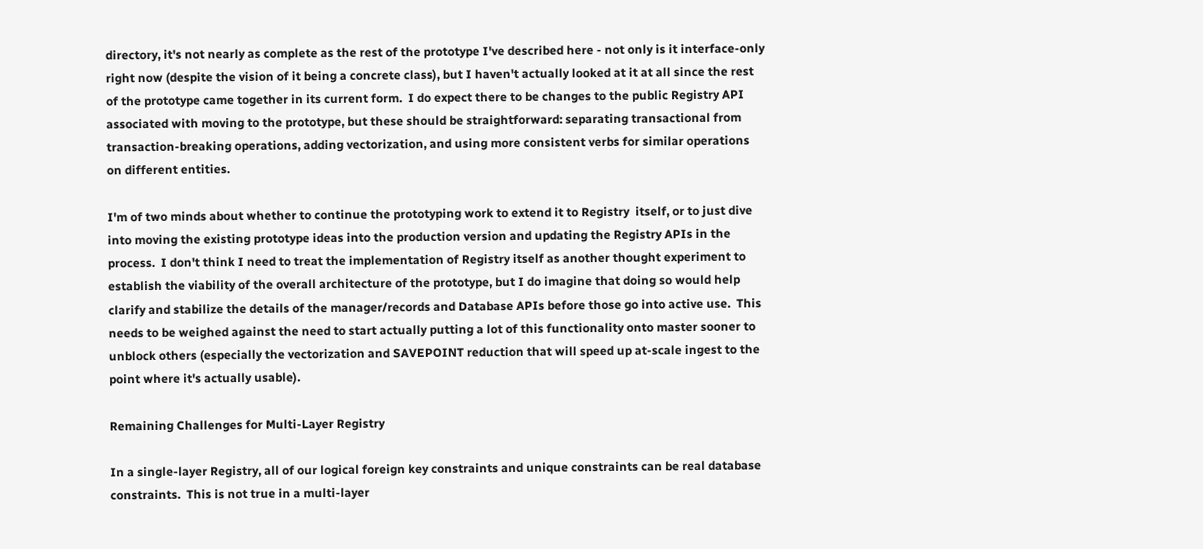directory, it's not nearly as complete as the rest of the prototype I've described here - not only is it interface-only right now (despite the vision of it being a concrete class), but I haven't actually looked at it at all since the rest of the prototype came together in its current form.  I do expect there to be changes to the public Registry API associated with moving to the prototype, but these should be straightforward: separating transactional from transaction-breaking operations, adding vectorization, and using more consistent verbs for similar operations on different entities.

I'm of two minds about whether to continue the prototyping work to extend it to Registry  itself, or to just dive into moving the existing prototype ideas into the production version and updating the Registry APIs in the process.  I don't think I need to treat the implementation of Registry itself as another thought experiment to establish the viability of the overall architecture of the prototype, but I do imagine that doing so would help clarify and stabilize the details of the manager/records and Database APIs before those go into active use.  This needs to be weighed against the need to start actually putting a lot of this functionality onto master sooner to unblock others (especially the vectorization and SAVEPOINT reduction that will speed up at-scale ingest to the point where it's actually usable).

Remaining Challenges for Multi-Layer Registry

In a single-layer Registry, all of our logical foreign key constraints and unique constraints can be real database constraints.  This is not true in a multi-layer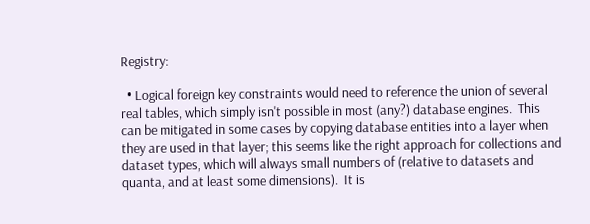Registry:

  • Logical foreign key constraints would need to reference the union of several real tables, which simply isn't possible in most (any?) database engines.  This can be mitigated in some cases by copying database entities into a layer when they are used in that layer; this seems like the right approach for collections and dataset types, which will always small numbers of (relative to datasets and quanta, and at least some dimensions).  It is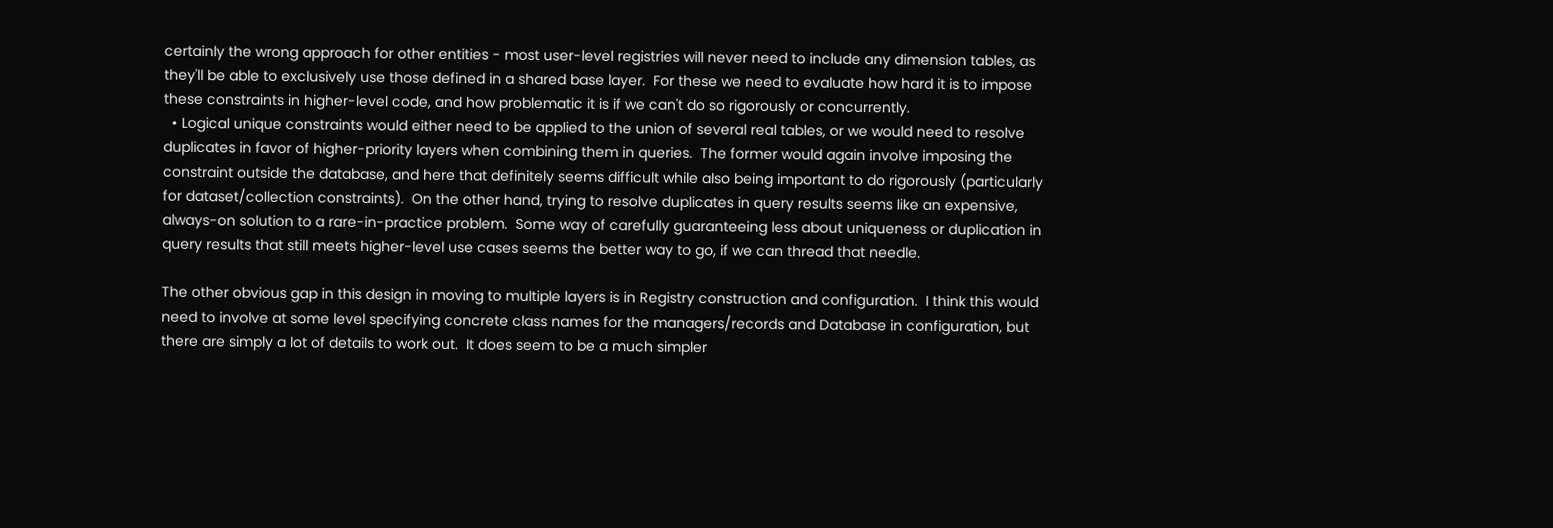certainly the wrong approach for other entities - most user-level registries will never need to include any dimension tables, as they'll be able to exclusively use those defined in a shared base layer.  For these we need to evaluate how hard it is to impose these constraints in higher-level code, and how problematic it is if we can't do so rigorously or concurrently.
  • Logical unique constraints would either need to be applied to the union of several real tables, or we would need to resolve duplicates in favor of higher-priority layers when combining them in queries.  The former would again involve imposing the constraint outside the database, and here that definitely seems difficult while also being important to do rigorously (particularly for dataset/collection constraints).  On the other hand, trying to resolve duplicates in query results seems like an expensive, always-on solution to a rare-in-practice problem.  Some way of carefully guaranteeing less about uniqueness or duplication in query results that still meets higher-level use cases seems the better way to go, if we can thread that needle.

The other obvious gap in this design in moving to multiple layers is in Registry construction and configuration.  I think this would need to involve at some level specifying concrete class names for the managers/records and Database in configuration, but there are simply a lot of details to work out.  It does seem to be a much simpler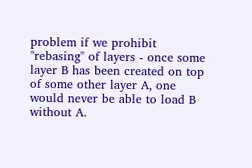problem if we prohibit "rebasing" of layers - once some layer B has been created on top of some other layer A, one would never be able to load B without A.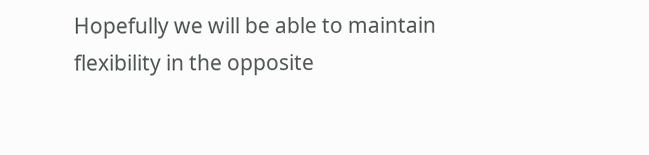Hopefully we will be able to maintain flexibility in the opposite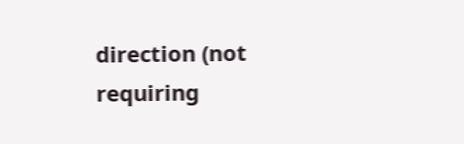direction (not requiring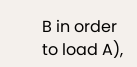B in order to load A),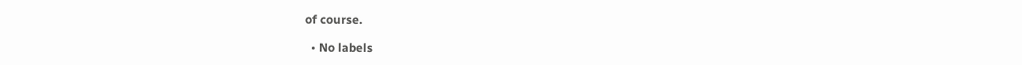of course.

  • No labels